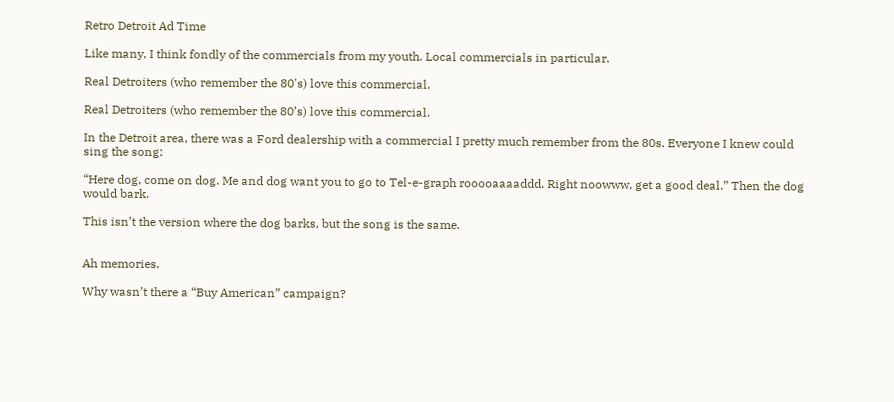Retro Detroit Ad Time

Like many, I think fondly of the commercials from my youth. Local commercials in particular.

Real Detroiters (who remember the 80's) love this commercial.

Real Detroiters (who remember the 80’s) love this commercial.

In the Detroit area, there was a Ford dealership with a commercial I pretty much remember from the 80s. Everyone I knew could sing the song:

“Here dog, come on dog. Me and dog want you to go to Tel-e-graph rooooaaaaddd. Right noowww, get a good deal.” Then the dog would bark.

This isn’t the version where the dog barks, but the song is the same.


Ah memories.

Why wasn’t there a “Buy American” campaign?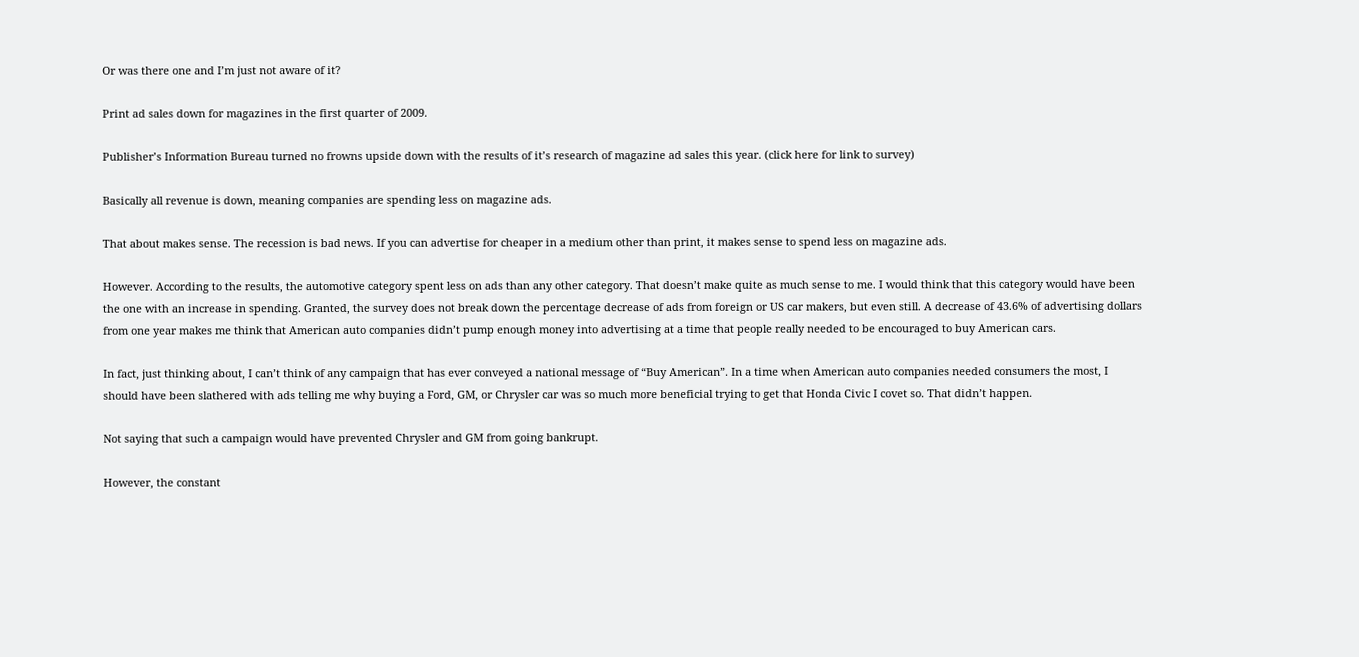Or was there one and I’m just not aware of it?

Print ad sales down for magazines in the first quarter of 2009.

Publisher’s Information Bureau turned no frowns upside down with the results of it’s research of magazine ad sales this year. (click here for link to survey)

Basically all revenue is down, meaning companies are spending less on magazine ads.

That about makes sense. The recession is bad news. If you can advertise for cheaper in a medium other than print, it makes sense to spend less on magazine ads.

However. According to the results, the automotive category spent less on ads than any other category. That doesn’t make quite as much sense to me. I would think that this category would have been the one with an increase in spending. Granted, the survey does not break down the percentage decrease of ads from foreign or US car makers, but even still. A decrease of 43.6% of advertising dollars from one year makes me think that American auto companies didn’t pump enough money into advertising at a time that people really needed to be encouraged to buy American cars.

In fact, just thinking about, I can’t think of any campaign that has ever conveyed a national message of “Buy American”. In a time when American auto companies needed consumers the most, I should have been slathered with ads telling me why buying a Ford, GM, or Chrysler car was so much more beneficial trying to get that Honda Civic I covet so. That didn’t happen.

Not saying that such a campaign would have prevented Chrysler and GM from going bankrupt.

However, the constant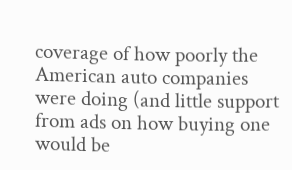coverage of how poorly the American auto companies were doing (and little support from ads on how buying one would be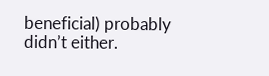beneficial) probably didn’t either.